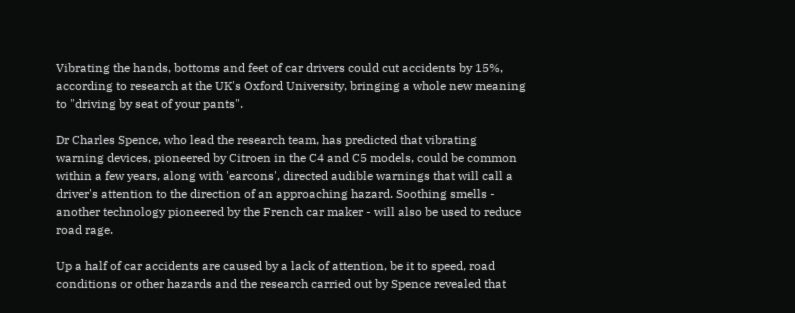Vibrating the hands, bottoms and feet of car drivers could cut accidents by 15%, according to research at the UK's Oxford University, bringing a whole new meaning to "driving by seat of your pants".

Dr Charles Spence, who lead the research team, has predicted that vibrating warning devices, pioneered by Citroen in the C4 and C5 models, could be common within a few years, along with 'earcons', directed audible warnings that will call a driver's attention to the direction of an approaching hazard. Soothing smells - another technology pioneered by the French car maker - will also be used to reduce road rage.

Up a half of car accidents are caused by a lack of attention, be it to speed, road conditions or other hazards and the research carried out by Spence revealed that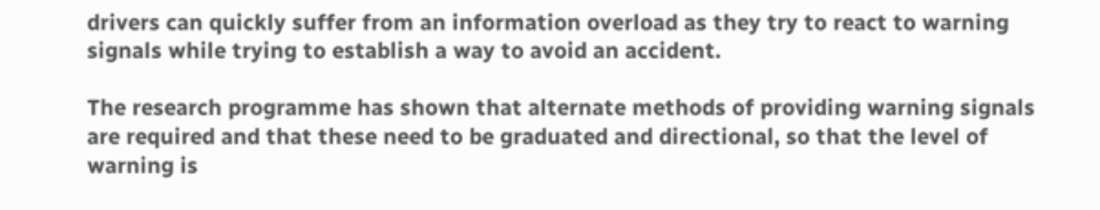drivers can quickly suffer from an information overload as they try to react to warning signals while trying to establish a way to avoid an accident.

The research programme has shown that alternate methods of providing warning signals are required and that these need to be graduated and directional, so that the level of warning is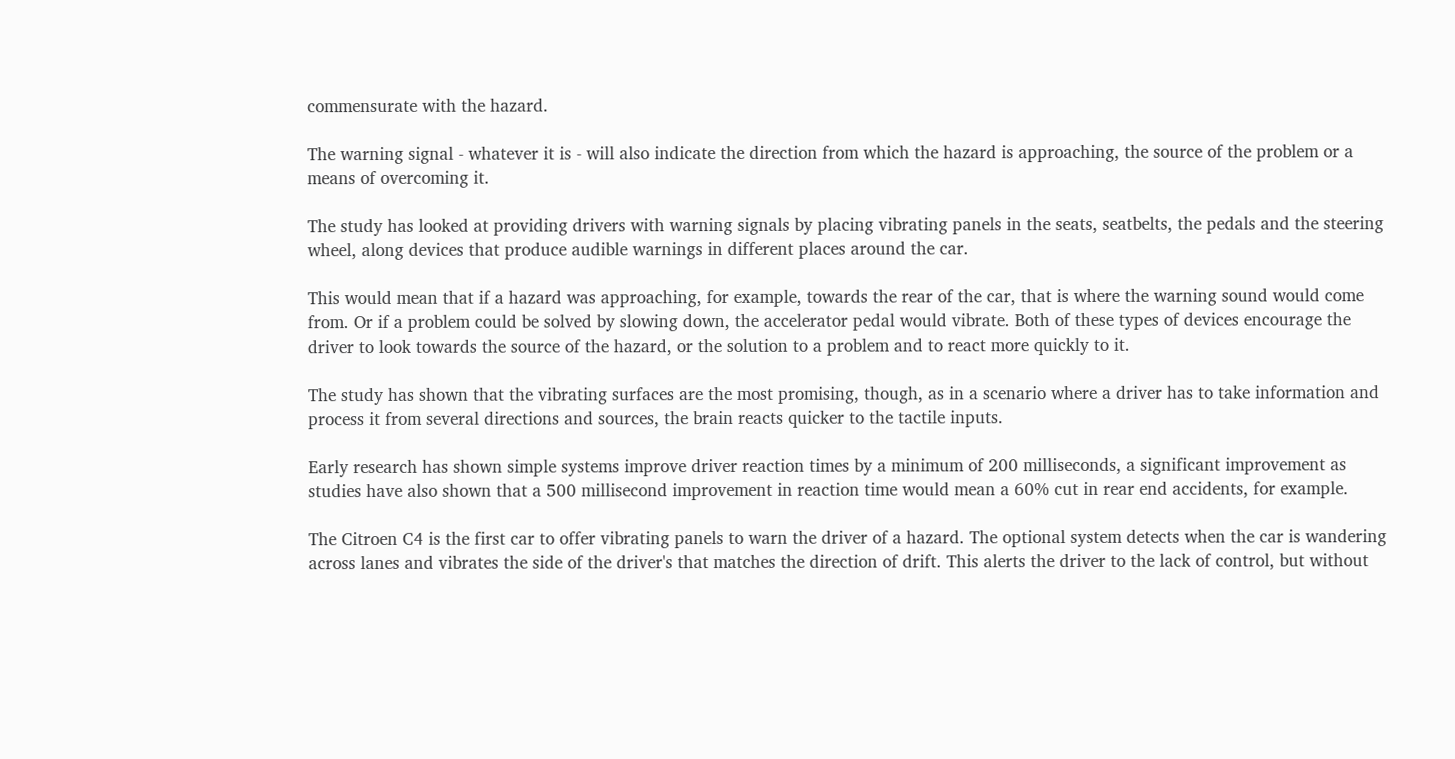commensurate with the hazard.

The warning signal - whatever it is - will also indicate the direction from which the hazard is approaching, the source of the problem or a means of overcoming it.

The study has looked at providing drivers with warning signals by placing vibrating panels in the seats, seatbelts, the pedals and the steering wheel, along devices that produce audible warnings in different places around the car.

This would mean that if a hazard was approaching, for example, towards the rear of the car, that is where the warning sound would come from. Or if a problem could be solved by slowing down, the accelerator pedal would vibrate. Both of these types of devices encourage the driver to look towards the source of the hazard, or the solution to a problem and to react more quickly to it.

The study has shown that the vibrating surfaces are the most promising, though, as in a scenario where a driver has to take information and process it from several directions and sources, the brain reacts quicker to the tactile inputs.

Early research has shown simple systems improve driver reaction times by a minimum of 200 milliseconds, a significant improvement as studies have also shown that a 500 millisecond improvement in reaction time would mean a 60% cut in rear end accidents, for example.

The Citroen C4 is the first car to offer vibrating panels to warn the driver of a hazard. The optional system detects when the car is wandering across lanes and vibrates the side of the driver's that matches the direction of drift. This alerts the driver to the lack of control, but without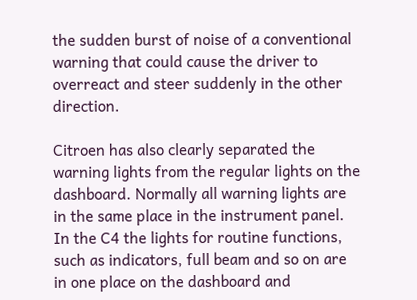the sudden burst of noise of a conventional warning that could cause the driver to overreact and steer suddenly in the other direction.

Citroen has also clearly separated the warning lights from the regular lights on the dashboard. Normally all warning lights are in the same place in the instrument panel. In the C4 the lights for routine functions, such as indicators, full beam and so on are in one place on the dashboard and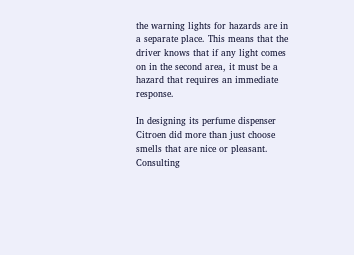the warning lights for hazards are in a separate place. This means that the driver knows that if any light comes on in the second area, it must be a hazard that requires an immediate response.

In designing its perfume dispenser Citroen did more than just choose smells that are nice or pleasant. Consulting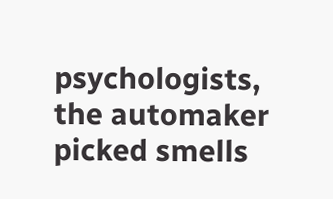psychologists, the automaker picked smells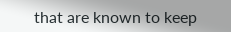that are known to keep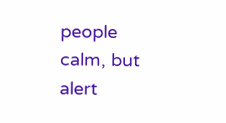people calm, but alert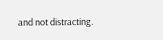and not distracting.